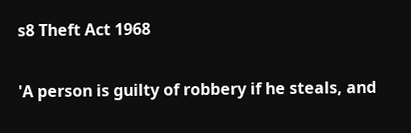s8 Theft Act 1968

'A person is guilty of robbery if he steals, and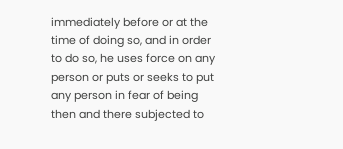immediately before or at the time of doing so, and in order to do so, he uses force on any person or puts or seeks to put any person in fear of being then and there subjected to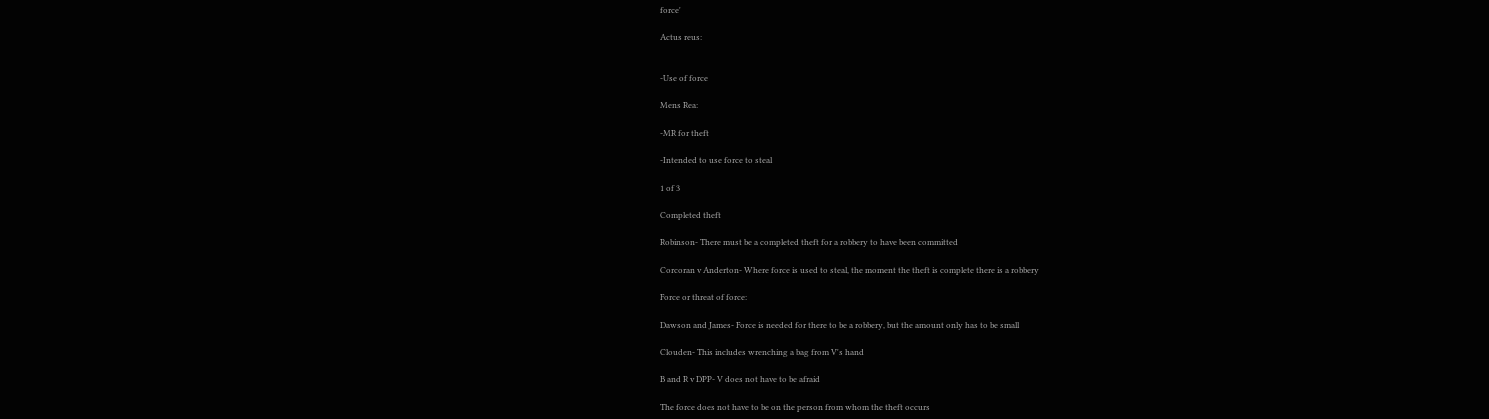force'

Actus reus:


-Use of force

Mens Rea:

-MR for theft

-Intended to use force to steal

1 of 3

Completed theft

Robinson- There must be a completed theft for a robbery to have been committed

Corcoran v Anderton- Where force is used to steal, the moment the theft is complete there is a robbery

Force or threat of force:

Dawson and James- Force is needed for there to be a robbery, but the amount only has to be small

Clouden- This includes wrenching a bag from V's hand

B and R v DPP- V does not have to be afraid

The force does not have to be on the person from whom the theft occurs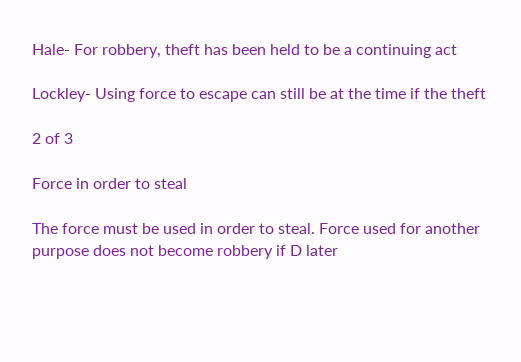Hale- For robbery, theft has been held to be a continuing act

Lockley- Using force to escape can still be at the time if the theft

2 of 3

Force in order to steal

The force must be used in order to steal. Force used for another purpose does not become robbery if D later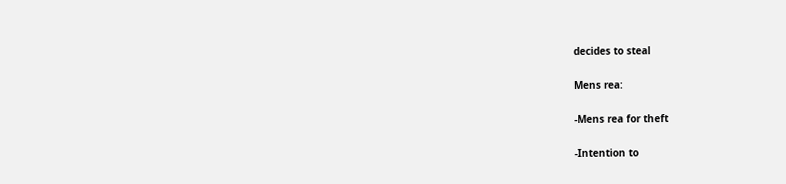decides to steal

Mens rea:

-Mens rea for theft

-Intention to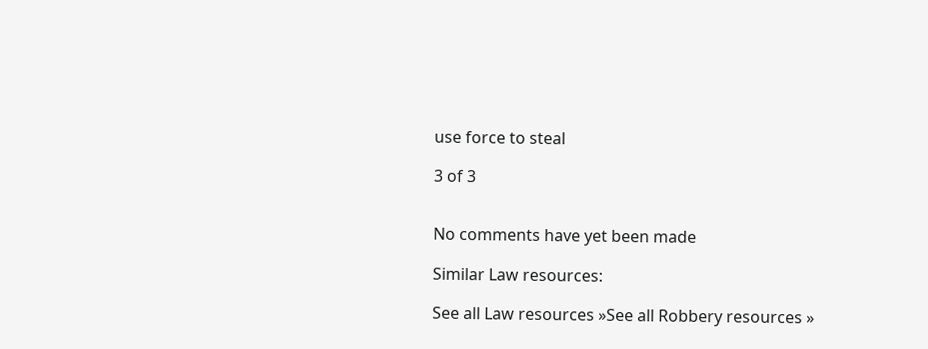use force to steal

3 of 3


No comments have yet been made

Similar Law resources:

See all Law resources »See all Robbery resources »